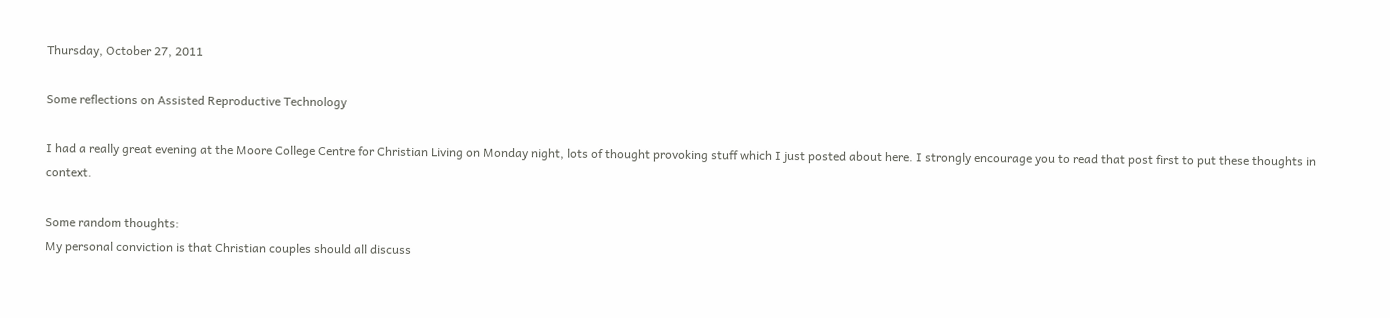Thursday, October 27, 2011

Some reflections on Assisted Reproductive Technology

I had a really great evening at the Moore College Centre for Christian Living on Monday night, lots of thought provoking stuff which I just posted about here. I strongly encourage you to read that post first to put these thoughts in context.

Some random thoughts:
My personal conviction is that Christian couples should all discuss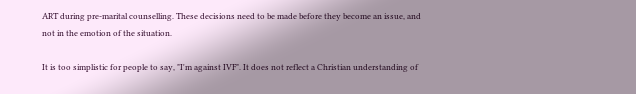ART during pre-marital counselling. These decisions need to be made before they become an issue, and not in the emotion of the situation.

It is too simplistic for people to say, "I'm against IVF". It does not reflect a Christian understanding of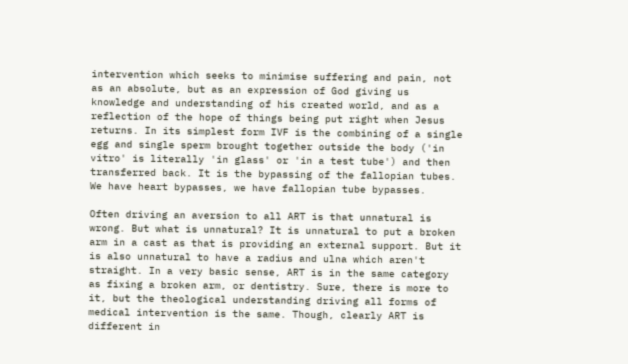intervention which seeks to minimise suffering and pain, not as an absolute, but as an expression of God giving us knowledge and understanding of his created world, and as a reflection of the hope of things being put right when Jesus returns. In its simplest form IVF is the combining of a single egg and single sperm brought together outside the body ('in vitro' is literally 'in glass' or 'in a test tube') and then transferred back. It is the bypassing of the fallopian tubes. We have heart bypasses, we have fallopian tube bypasses.

Often driving an aversion to all ART is that unnatural is wrong. But what is unnatural? It is unnatural to put a broken arm in a cast as that is providing an external support. But it is also unnatural to have a radius and ulna which aren't straight. In a very basic sense, ART is in the same category as fixing a broken arm, or dentistry. Sure, there is more to it, but the theological understanding driving all forms of medical intervention is the same. Though, clearly ART is different in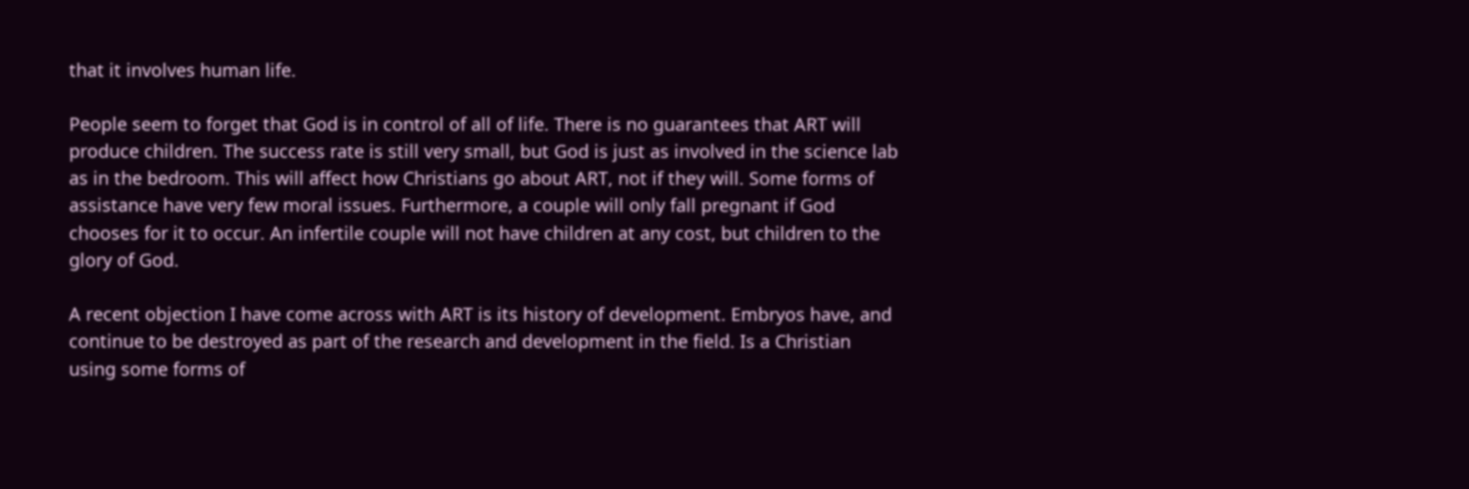that it involves human life.

People seem to forget that God is in control of all of life. There is no guarantees that ART will produce children. The success rate is still very small, but God is just as involved in the science lab as in the bedroom. This will affect how Christians go about ART, not if they will. Some forms of assistance have very few moral issues. Furthermore, a couple will only fall pregnant if God chooses for it to occur. An infertile couple will not have children at any cost, but children to the glory of God.

A recent objection I have come across with ART is its history of development. Embryos have, and continue to be destroyed as part of the research and development in the field. Is a Christian using some forms of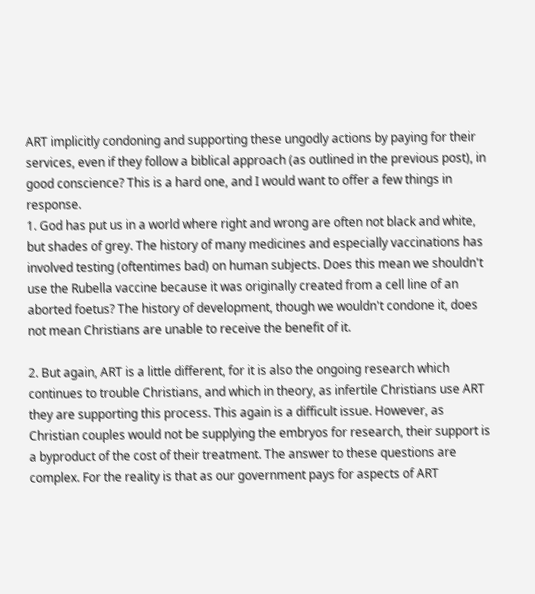ART implicitly condoning and supporting these ungodly actions by paying for their services, even if they follow a biblical approach (as outlined in the previous post), in good conscience? This is a hard one, and I would want to offer a few things in response.
1. God has put us in a world where right and wrong are often not black and white, but shades of grey. The history of many medicines and especially vaccinations has involved testing (oftentimes bad) on human subjects. Does this mean we shouldn't use the Rubella vaccine because it was originally created from a cell line of an aborted foetus? The history of development, though we wouldn't condone it, does not mean Christians are unable to receive the benefit of it.

2. But again, ART is a little different, for it is also the ongoing research which continues to trouble Christians, and which in theory, as infertile Christians use ART they are supporting this process. This again is a difficult issue. However, as Christian couples would not be supplying the embryos for research, their support is a byproduct of the cost of their treatment. The answer to these questions are complex. For the reality is that as our government pays for aspects of ART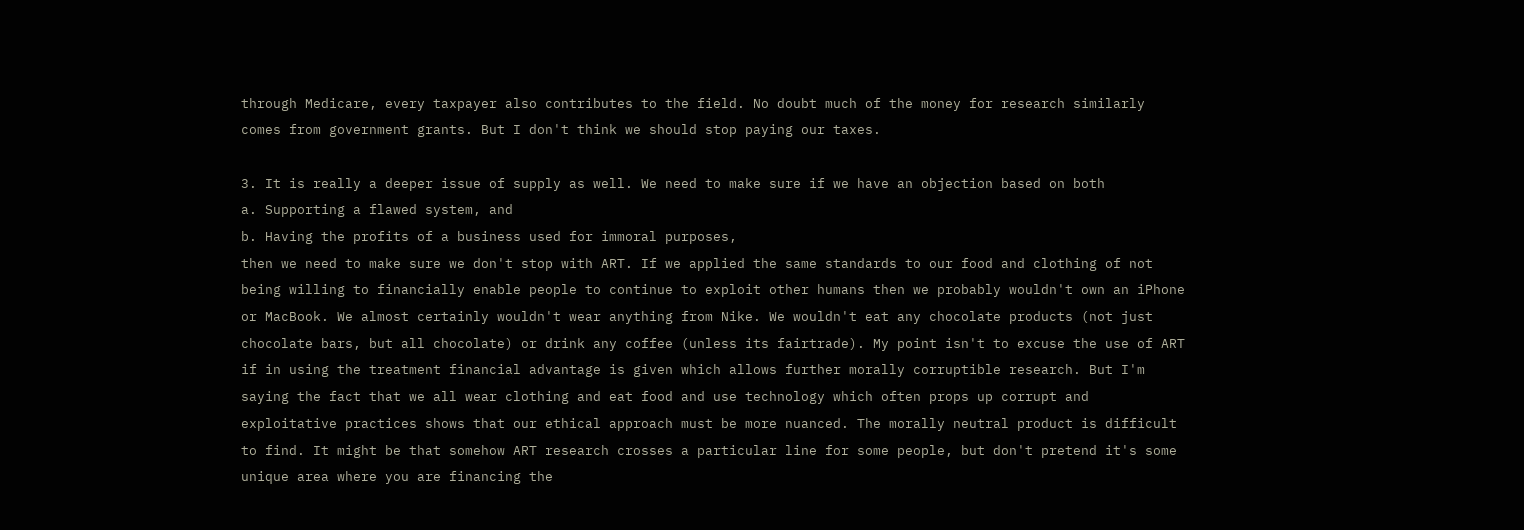through Medicare, every taxpayer also contributes to the field. No doubt much of the money for research similarly comes from government grants. But I don't think we should stop paying our taxes.

3. It is really a deeper issue of supply as well. We need to make sure if we have an objection based on both
a. Supporting a flawed system, and
b. Having the profits of a business used for immoral purposes,
then we need to make sure we don't stop with ART. If we applied the same standards to our food and clothing of not being willing to financially enable people to continue to exploit other humans then we probably wouldn't own an iPhone or MacBook. We almost certainly wouldn't wear anything from Nike. We wouldn't eat any chocolate products (not just chocolate bars, but all chocolate) or drink any coffee (unless its fairtrade). My point isn't to excuse the use of ART if in using the treatment financial advantage is given which allows further morally corruptible research. But I'm saying the fact that we all wear clothing and eat food and use technology which often props up corrupt and exploitative practices shows that our ethical approach must be more nuanced. The morally neutral product is difficult to find. It might be that somehow ART research crosses a particular line for some people, but don't pretend it's some unique area where you are financing the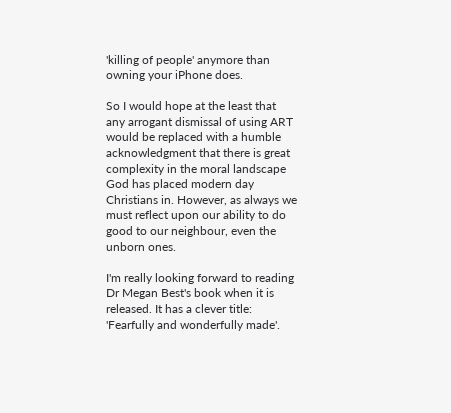'killing of people' anymore than owning your iPhone does.

So I would hope at the least that any arrogant dismissal of using ART would be replaced with a humble acknowledgment that there is great complexity in the moral landscape God has placed modern day Christians in. However, as always we must reflect upon our ability to do good to our neighbour, even the unborn ones.

I'm really looking forward to reading Dr Megan Best's book when it is released. It has a clever title: 'Fearfully and wonderfully made'.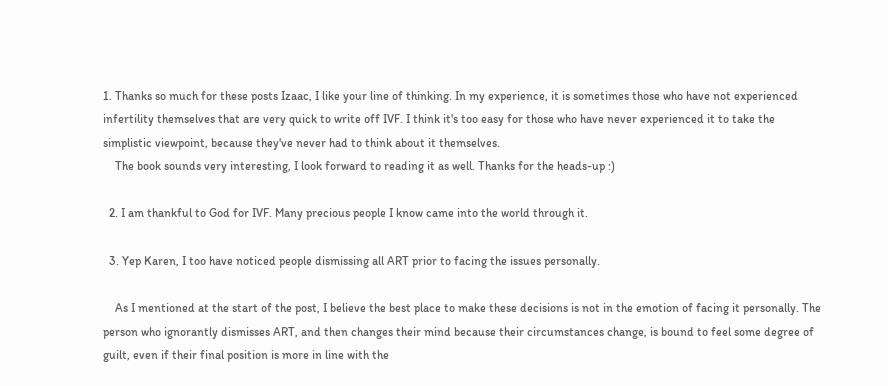1. Thanks so much for these posts Izaac, I like your line of thinking. In my experience, it is sometimes those who have not experienced infertility themselves that are very quick to write off IVF. I think it's too easy for those who have never experienced it to take the simplistic viewpoint, because they've never had to think about it themselves.
    The book sounds very interesting, I look forward to reading it as well. Thanks for the heads-up :)

  2. I am thankful to God for IVF. Many precious people I know came into the world through it.

  3. Yep Karen, I too have noticed people dismissing all ART prior to facing the issues personally.

    As I mentioned at the start of the post, I believe the best place to make these decisions is not in the emotion of facing it personally. The person who ignorantly dismisses ART, and then changes their mind because their circumstances change, is bound to feel some degree of guilt, even if their final position is more in line with the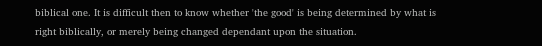biblical one. It is difficult then to know whether 'the good' is being determined by what is right biblically, or merely being changed dependant upon the situation.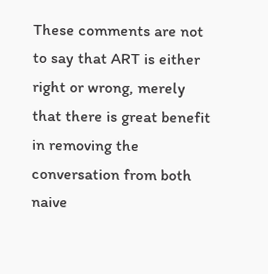These comments are not to say that ART is either right or wrong, merely that there is great benefit in removing the conversation from both naive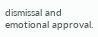dismissal and emotional approval.